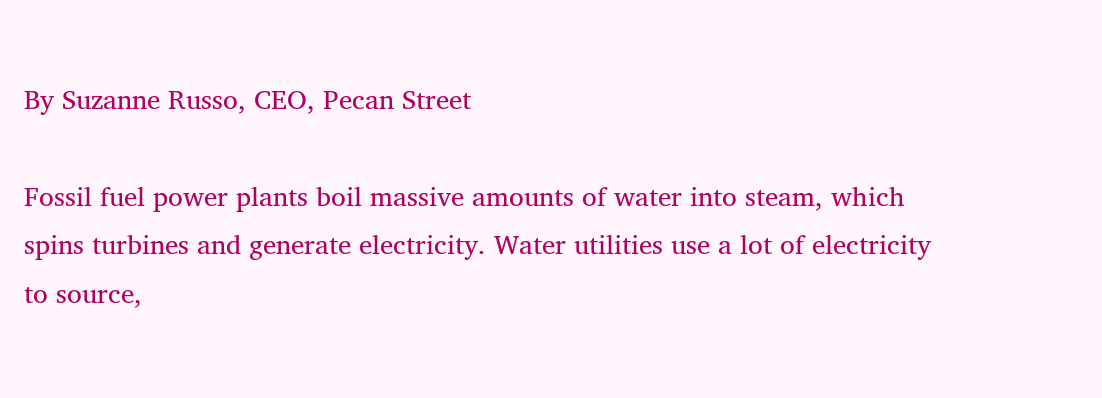By Suzanne Russo, CEO, Pecan Street

Fossil fuel power plants boil massive amounts of water into steam, which spins turbines and generate electricity. Water utilities use a lot of electricity to source,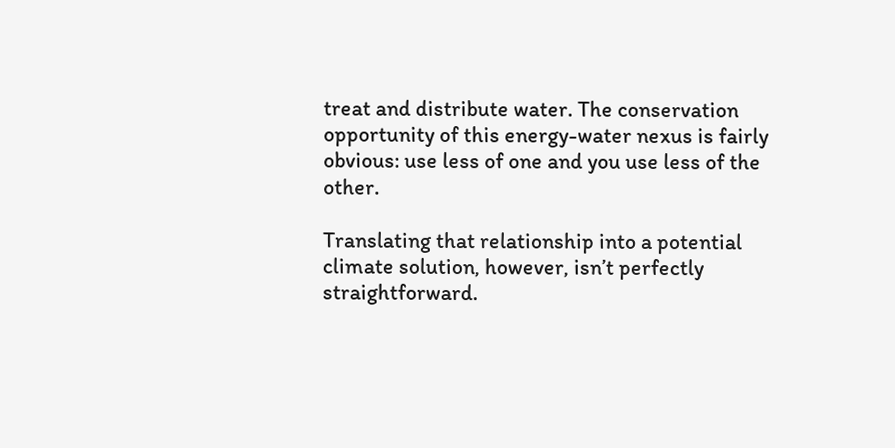treat and distribute water. The conservation opportunity of this energy-water nexus is fairly obvious: use less of one and you use less of the other.

Translating that relationship into a potential climate solution, however, isn’t perfectly straightforward.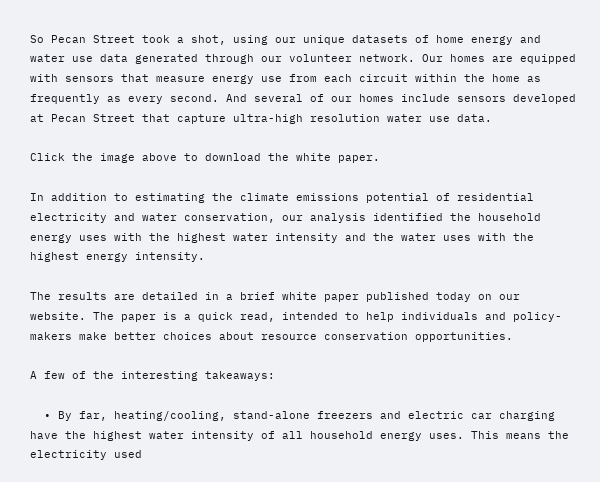So Pecan Street took a shot, using our unique datasets of home energy and water use data generated through our volunteer network. Our homes are equipped with sensors that measure energy use from each circuit within the home as frequently as every second. And several of our homes include sensors developed at Pecan Street that capture ultra-high resolution water use data.

Click the image above to download the white paper.

In addition to estimating the climate emissions potential of residential electricity and water conservation, our analysis identified the household energy uses with the highest water intensity and the water uses with the highest energy intensity.

The results are detailed in a brief white paper published today on our website. The paper is a quick read, intended to help individuals and policy-makers make better choices about resource conservation opportunities.

A few of the interesting takeaways:

  • By far, heating/cooling, stand-alone freezers and electric car charging have the highest water intensity of all household energy uses. This means the electricity used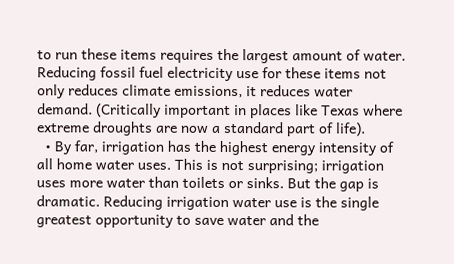to run these items requires the largest amount of water. Reducing fossil fuel electricity use for these items not only reduces climate emissions, it reduces water demand. (Critically important in places like Texas where extreme droughts are now a standard part of life).
  • By far, irrigation has the highest energy intensity of all home water uses. This is not surprising; irrigation uses more water than toilets or sinks. But the gap is dramatic. Reducing irrigation water use is the single greatest opportunity to save water and the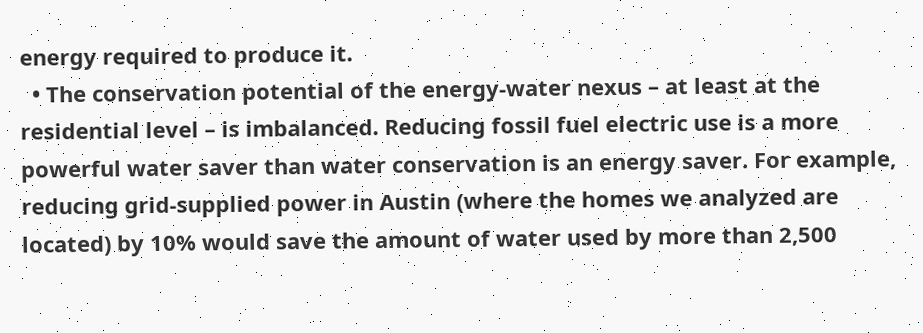energy required to produce it.
  • The conservation potential of the energy-water nexus – at least at the residential level – is imbalanced. Reducing fossil fuel electric use is a more powerful water saver than water conservation is an energy saver. For example, reducing grid-supplied power in Austin (where the homes we analyzed are located) by 10% would save the amount of water used by more than 2,500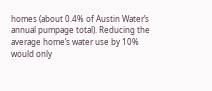homes (about 0.4% of Austin Water’s annual pumpage total). Reducing the average home’s water use by 10% would only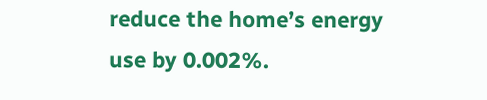reduce the home’s energy use by 0.002%.